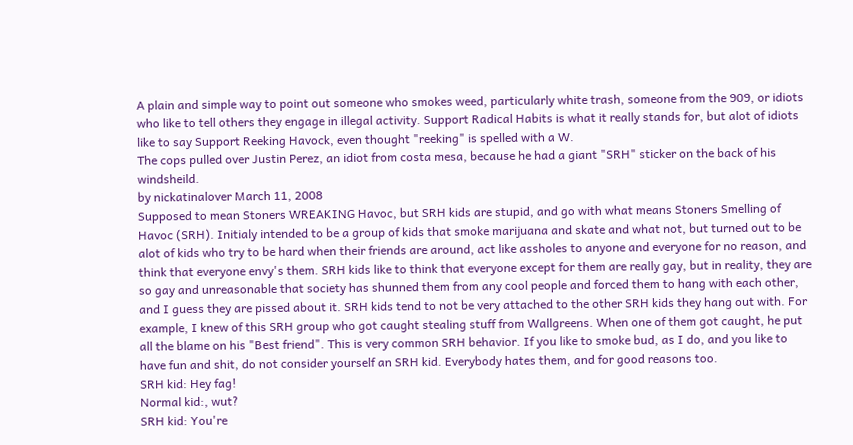A plain and simple way to point out someone who smokes weed, particularly white trash, someone from the 909, or idiots who like to tell others they engage in illegal activity. Support Radical Habits is what it really stands for, but alot of idiots like to say Support Reeking Havock, even thought "reeking" is spelled with a W.
The cops pulled over Justin Perez, an idiot from costa mesa, because he had a giant "SRH" sticker on the back of his windsheild.
by nickatinalover March 11, 2008
Supposed to mean Stoners WREAKING Havoc, but SRH kids are stupid, and go with what means Stoners Smelling of Havoc (SRH). Initialy intended to be a group of kids that smoke marijuana and skate and what not, but turned out to be alot of kids who try to be hard when their friends are around, act like assholes to anyone and everyone for no reason, and think that everyone envy's them. SRH kids like to think that everyone except for them are really gay, but in reality, they are so gay and unreasonable that society has shunned them from any cool people and forced them to hang with each other, and I guess they are pissed about it. SRH kids tend to not be very attached to the other SRH kids they hang out with. For example, I knew of this SRH group who got caught stealing stuff from Wallgreens. When one of them got caught, he put all the blame on his "Best friend". This is very common SRH behavior. If you like to smoke bud, as I do, and you like to have fun and shit, do not consider yourself an SRH kid. Everybody hates them, and for good reasons too.
SRH kid: Hey fag!
Normal kid:, wut?
SRH kid: You're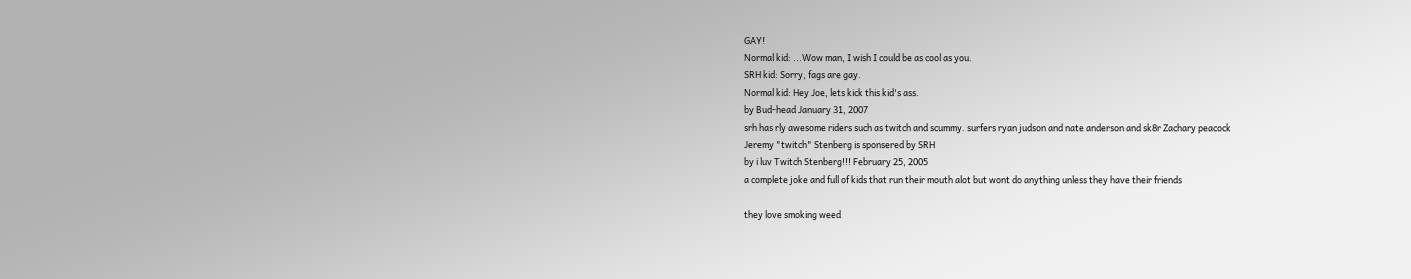GAY!
Normal kid: ...Wow man, I wish I could be as cool as you.
SRH kid: Sorry, fags are gay.
Normal kid: Hey Joe, lets kick this kid's ass.
by Bud-head January 31, 2007
srh has rly awesome riders such as twitch and scummy. surfers ryan judson and nate anderson and sk8r Zachary peacock
Jeremy "twitch" Stenberg is sponsered by SRH
by i luv Twitch Stenberg!!! February 25, 2005
a complete joke and full of kids that run their mouth alot but wont do anything unless they have their friends

they love smoking weed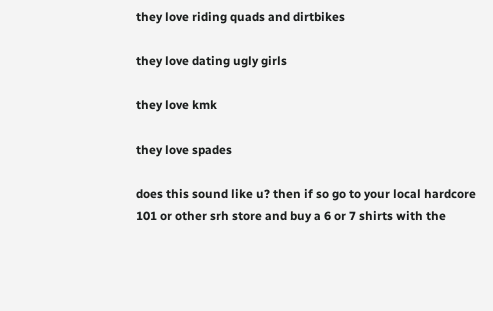they love riding quads and dirtbikes

they love dating ugly girls

they love kmk

they love spades

does this sound like u? then if so go to your local hardcore 101 or other srh store and buy a 6 or 7 shirts with the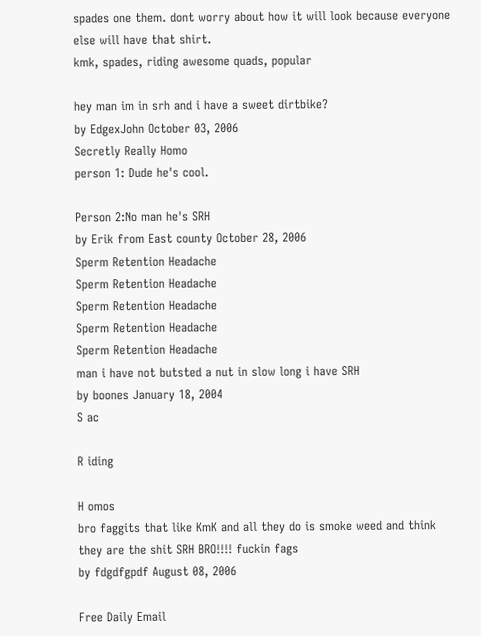spades one them. dont worry about how it will look because everyone else will have that shirt.
kmk, spades, riding awesome quads, popular

hey man im in srh and i have a sweet dirtbike?
by EdgexJohn October 03, 2006
Secretly Really Homo
person 1: Dude he's cool.

Person 2:No man he's SRH
by Erik from East county October 28, 2006
Sperm Retention Headache
Sperm Retention Headache
Sperm Retention Headache
Sperm Retention Headache
Sperm Retention Headache
man i have not butsted a nut in slow long i have SRH
by boones January 18, 2004
S ac

R iding

H omos
bro faggits that like KmK and all they do is smoke weed and think they are the shit SRH BRO!!!! fuckin fags
by fdgdfgpdf August 08, 2006

Free Daily Email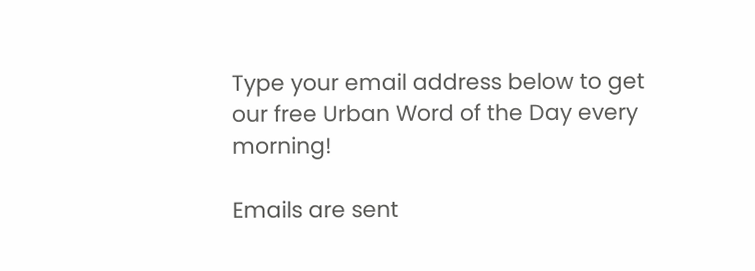Type your email address below to get our free Urban Word of the Day every morning!

Emails are sent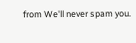from We'll never spam you.